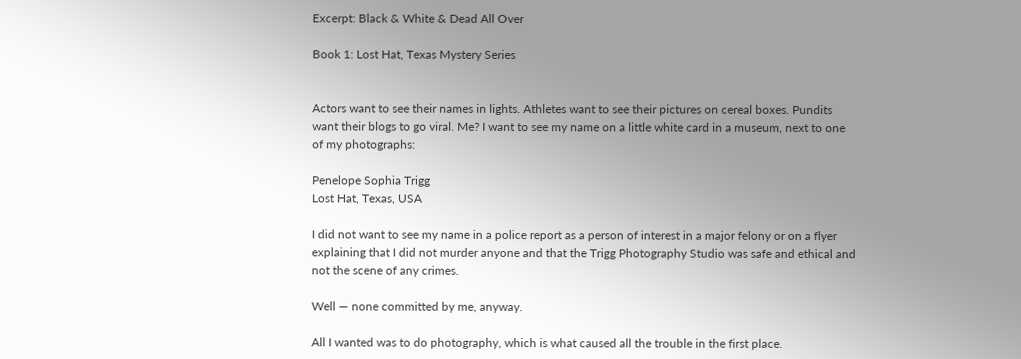Excerpt: Black & White & Dead All Over

Book 1: Lost Hat, Texas Mystery Series


Actors want to see their names in lights. Athletes want to see their pictures on cereal boxes. Pundits want their blogs to go viral. Me? I want to see my name on a little white card in a museum, next to one of my photographs:

Penelope Sophia Trigg
Lost Hat, Texas, USA

I did not want to see my name in a police report as a person of interest in a major felony or on a flyer explaining that I did not murder anyone and that the Trigg Photography Studio was safe and ethical and not the scene of any crimes.

Well — none committed by me, anyway.

All I wanted was to do photography, which is what caused all the trouble in the first place.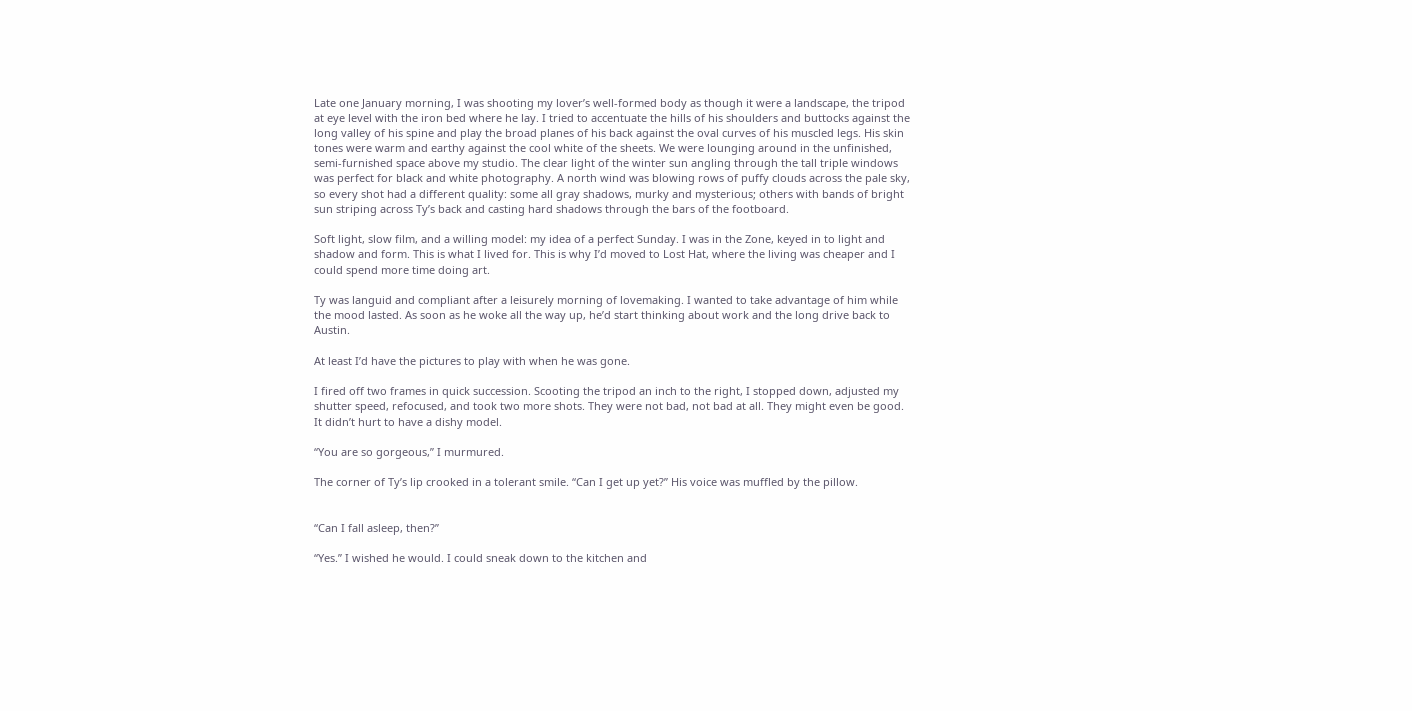Late one January morning, I was shooting my lover’s well-formed body as though it were a landscape, the tripod at eye level with the iron bed where he lay. I tried to accentuate the hills of his shoulders and buttocks against the long valley of his spine and play the broad planes of his back against the oval curves of his muscled legs. His skin tones were warm and earthy against the cool white of the sheets. We were lounging around in the unfinished, semi-furnished space above my studio. The clear light of the winter sun angling through the tall triple windows was perfect for black and white photography. A north wind was blowing rows of puffy clouds across the pale sky, so every shot had a different quality: some all gray shadows, murky and mysterious; others with bands of bright sun striping across Ty’s back and casting hard shadows through the bars of the footboard.

Soft light, slow film, and a willing model: my idea of a perfect Sunday. I was in the Zone, keyed in to light and shadow and form. This is what I lived for. This is why I’d moved to Lost Hat, where the living was cheaper and I could spend more time doing art.

Ty was languid and compliant after a leisurely morning of lovemaking. I wanted to take advantage of him while the mood lasted. As soon as he woke all the way up, he’d start thinking about work and the long drive back to Austin.

At least I’d have the pictures to play with when he was gone.

I fired off two frames in quick succession. Scooting the tripod an inch to the right, I stopped down, adjusted my shutter speed, refocused, and took two more shots. They were not bad, not bad at all. They might even be good. It didn’t hurt to have a dishy model.

“You are so gorgeous,” I murmured.

The corner of Ty’s lip crooked in a tolerant smile. “Can I get up yet?” His voice was muffled by the pillow.


“Can I fall asleep, then?”

“Yes.” I wished he would. I could sneak down to the kitchen and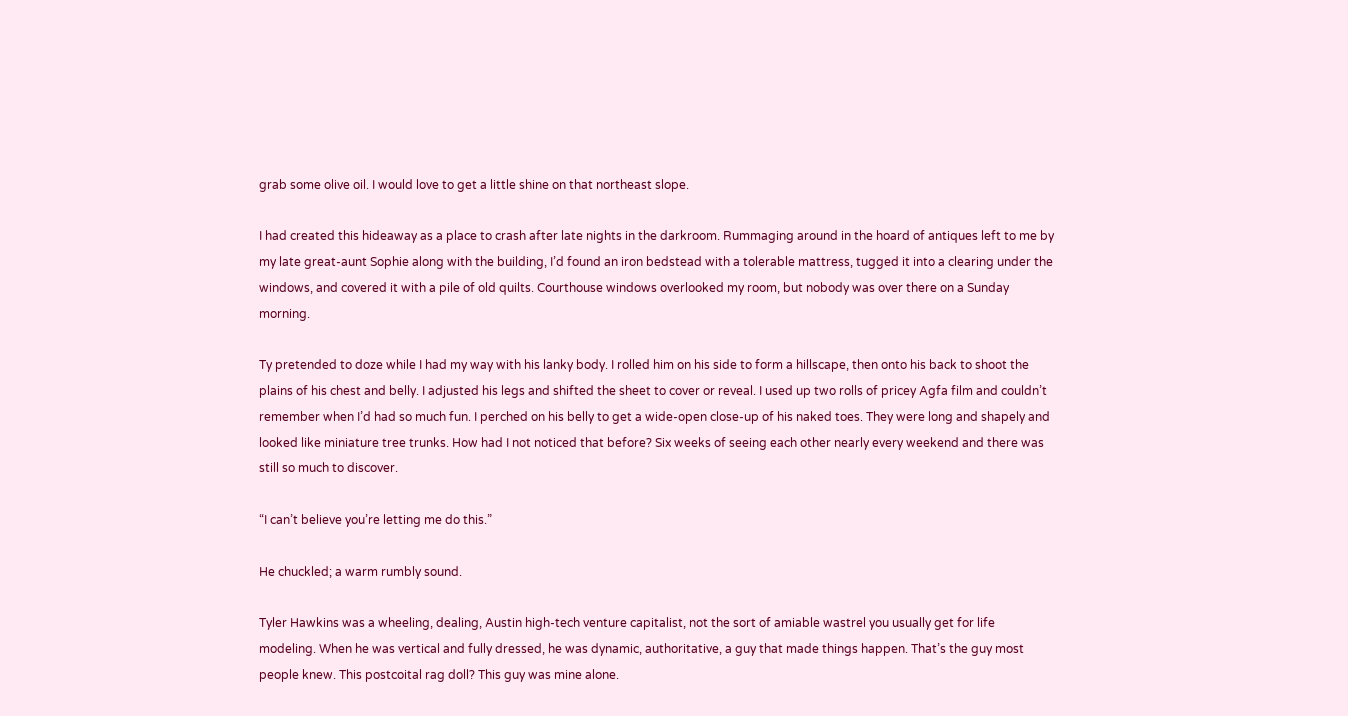grab some olive oil. I would love to get a little shine on that northeast slope.

I had created this hideaway as a place to crash after late nights in the darkroom. Rummaging around in the hoard of antiques left to me by my late great-aunt Sophie along with the building, I’d found an iron bedstead with a tolerable mattress, tugged it into a clearing under the windows, and covered it with a pile of old quilts. Courthouse windows overlooked my room, but nobody was over there on a Sunday morning.

Ty pretended to doze while I had my way with his lanky body. I rolled him on his side to form a hillscape, then onto his back to shoot the plains of his chest and belly. I adjusted his legs and shifted the sheet to cover or reveal. I used up two rolls of pricey Agfa film and couldn’t remember when I’d had so much fun. I perched on his belly to get a wide-open close-up of his naked toes. They were long and shapely and looked like miniature tree trunks. How had I not noticed that before? Six weeks of seeing each other nearly every weekend and there was still so much to discover.

“I can’t believe you’re letting me do this.”

He chuckled; a warm rumbly sound.

Tyler Hawkins was a wheeling, dealing, Austin high-tech venture capitalist, not the sort of amiable wastrel you usually get for life modeling. When he was vertical and fully dressed, he was dynamic, authoritative, a guy that made things happen. That’s the guy most people knew. This postcoital rag doll? This guy was mine alone.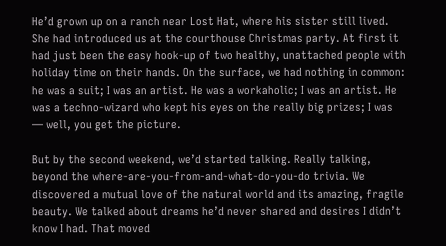He’d grown up on a ranch near Lost Hat, where his sister still lived. She had introduced us at the courthouse Christmas party. At first it had just been the easy hook-up of two healthy, unattached people with holiday time on their hands. On the surface, we had nothing in common: he was a suit; I was an artist. He was a workaholic; I was an artist. He was a techno-wizard who kept his eyes on the really big prizes; I was — well, you get the picture.

But by the second weekend, we’d started talking. Really talking, beyond the where-are-you-from-and-what-do-you-do trivia. We discovered a mutual love of the natural world and its amazing, fragile beauty. We talked about dreams he’d never shared and desires I didn’t know I had. That moved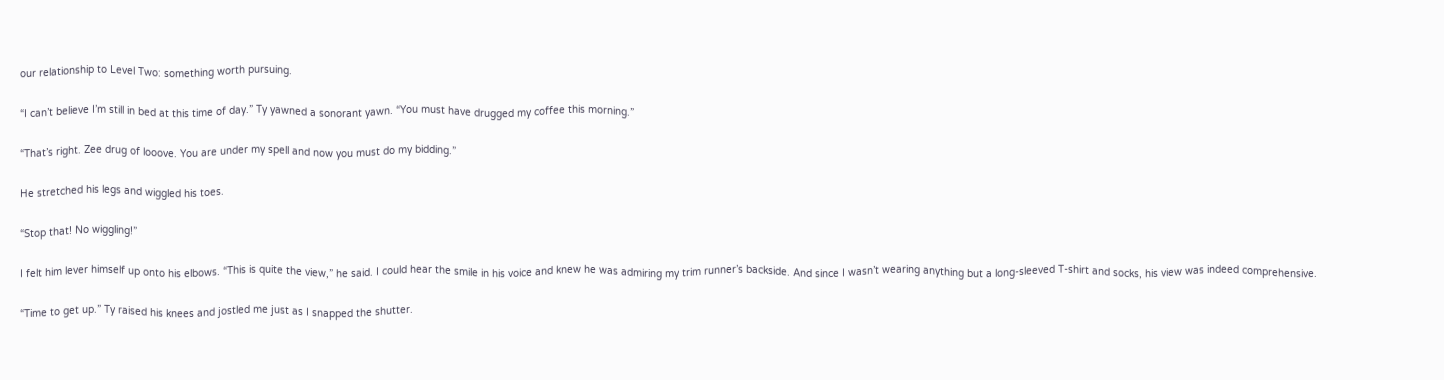our relationship to Level Two: something worth pursuing.

“I can’t believe I’m still in bed at this time of day.” Ty yawned a sonorant yawn. “You must have drugged my coffee this morning.”

“That’s right. Zee drug of looove. You are under my spell and now you must do my bidding.”

He stretched his legs and wiggled his toes.

“Stop that! No wiggling!”

I felt him lever himself up onto his elbows. “This is quite the view,” he said. I could hear the smile in his voice and knew he was admiring my trim runner’s backside. And since I wasn’t wearing anything but a long-sleeved T-shirt and socks, his view was indeed comprehensive.

“Time to get up.” Ty raised his knees and jostled me just as I snapped the shutter.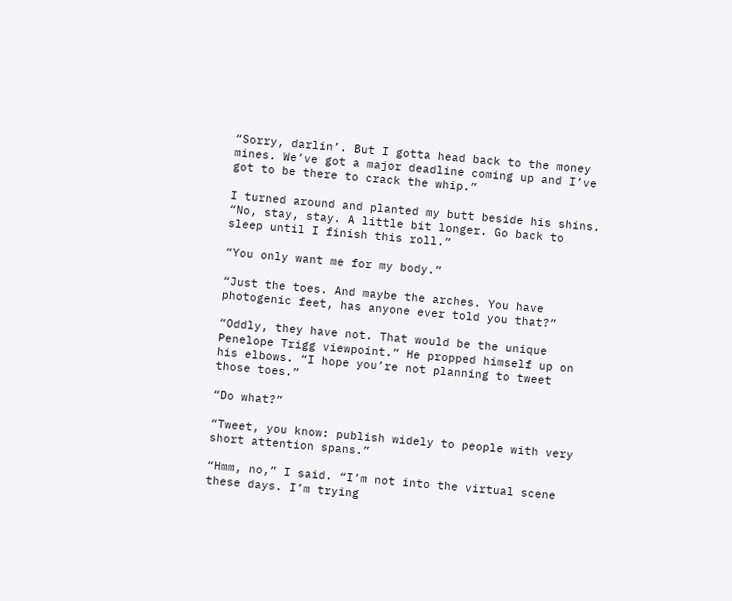“Sorry, darlin’. But I gotta head back to the money mines. We’ve got a major deadline coming up and I’ve got to be there to crack the whip.”

I turned around and planted my butt beside his shins. “No, stay, stay. A little bit longer. Go back to sleep until I finish this roll.”

“You only want me for my body.”

“Just the toes. And maybe the arches. You have photogenic feet, has anyone ever told you that?”

“Oddly, they have not. That would be the unique Penelope Trigg viewpoint.” He propped himself up on his elbows. “I hope you’re not planning to tweet those toes.”

“Do what?”

“Tweet, you know: publish widely to people with very short attention spans.”

“Hmm, no,” I said. “I’m not into the virtual scene these days. I’m trying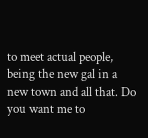to meet actual people, being the new gal in a new town and all that. Do you want me to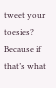tweet your toesies? Because if that’s what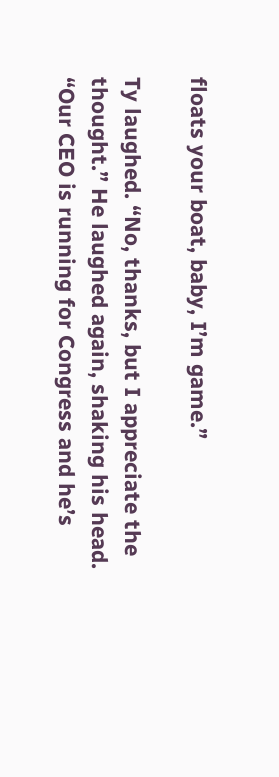floats your boat, baby, I’m game.”

Ty laughed. “No, thanks, but I appreciate the thought.” He laughed again, shaking his head. “Our CEO is running for Congress and he’s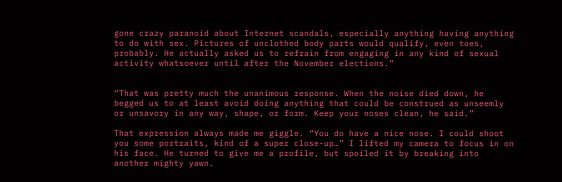gone crazy paranoid about Internet scandals, especially anything having anything to do with sex. Pictures of unclothed body parts would qualify, even toes, probably. He actually asked us to refrain from engaging in any kind of sexual activity whatsoever until after the November elections.”


“That was pretty much the unanimous response. When the noise died down, he begged us to at least avoid doing anything that could be construed as unseemly or unsavory in any way, shape, or form. Keep your noses clean, he said.”

That expression always made me giggle. “You do have a nice nose. I could shoot you some portraits, kind of a super close-up…” I lifted my camera to focus in on his face. He turned to give me a profile, but spoiled it by breaking into another mighty yawn.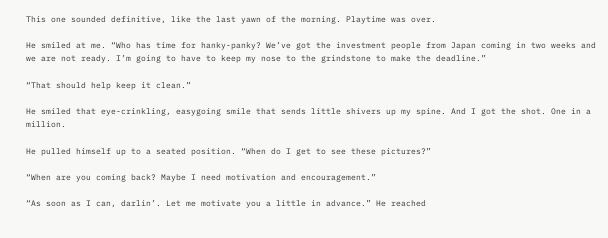This one sounded definitive, like the last yawn of the morning. Playtime was over.

He smiled at me. “Who has time for hanky-panky? We’ve got the investment people from Japan coming in two weeks and we are not ready. I’m going to have to keep my nose to the grindstone to make the deadline.”

“That should help keep it clean.”

He smiled that eye-crinkling, easygoing smile that sends little shivers up my spine. And I got the shot. One in a million.

He pulled himself up to a seated position. “When do I get to see these pictures?”

“When are you coming back? Maybe I need motivation and encouragement.”

“As soon as I can, darlin’. Let me motivate you a little in advance.” He reached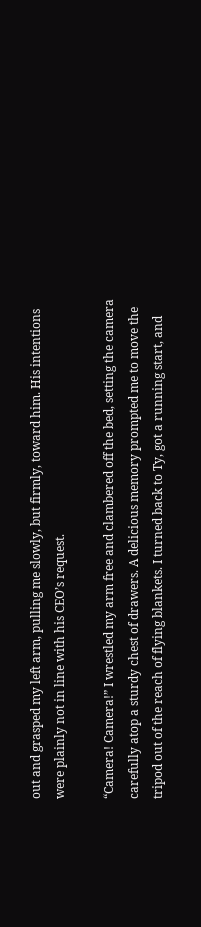out and grasped my left arm, pulling me slowly, but firmly, toward him. His intentions were plainly not in line with his CEO’s request.

“Camera! Camera!” I wrestled my arm free and clambered off the bed, setting the camera carefully atop a sturdy chest of drawers. A delicious memory prompted me to move the tripod out of the reach of flying blankets. I turned back to Ty, got a running start, and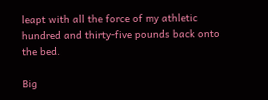leapt with all the force of my athletic hundred and thirty-five pounds back onto the bed.

Big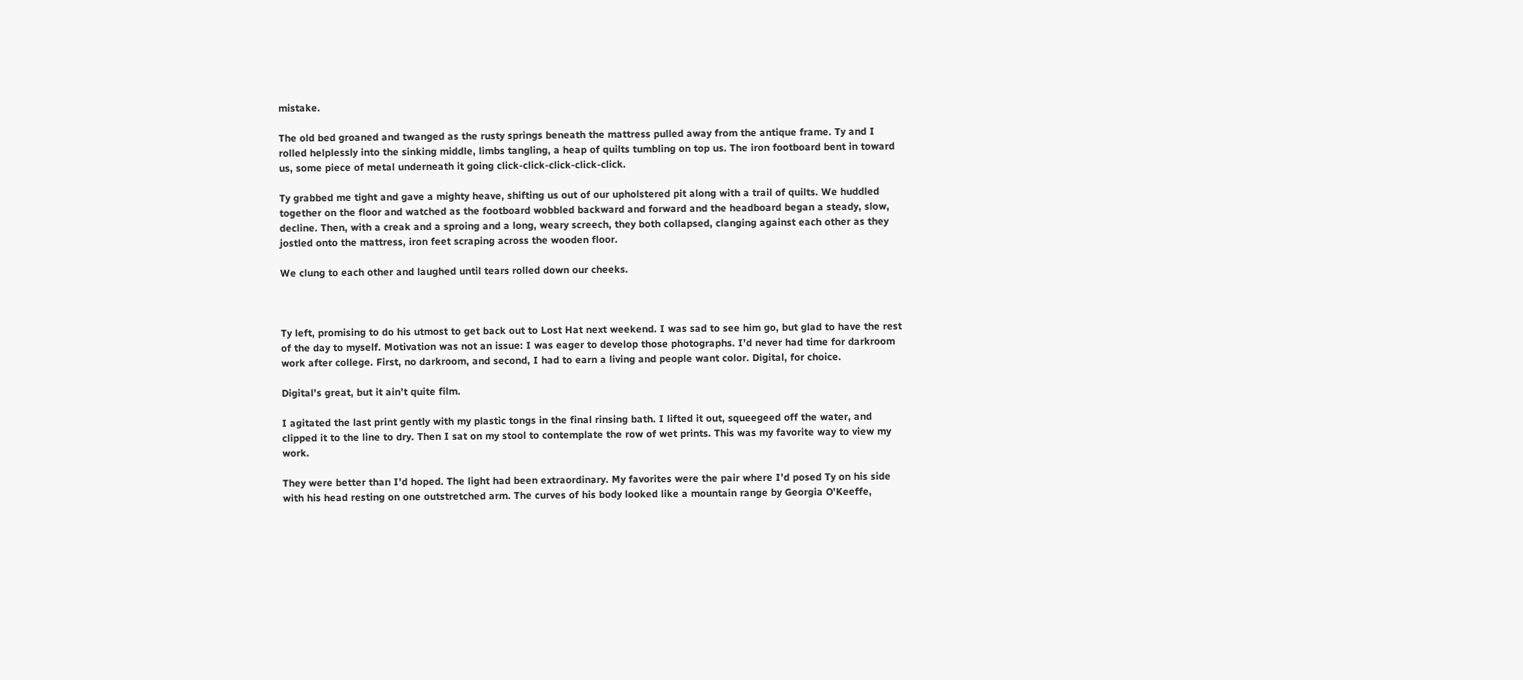mistake.

The old bed groaned and twanged as the rusty springs beneath the mattress pulled away from the antique frame. Ty and I rolled helplessly into the sinking middle, limbs tangling, a heap of quilts tumbling on top us. The iron footboard bent in toward us, some piece of metal underneath it going click-click-click-click-click.

Ty grabbed me tight and gave a mighty heave, shifting us out of our upholstered pit along with a trail of quilts. We huddled together on the floor and watched as the footboard wobbled backward and forward and the headboard began a steady, slow, decline. Then, with a creak and a sproing and a long, weary screech, they both collapsed, clanging against each other as they jostled onto the mattress, iron feet scraping across the wooden floor.

We clung to each other and laughed until tears rolled down our cheeks.



Ty left, promising to do his utmost to get back out to Lost Hat next weekend. I was sad to see him go, but glad to have the rest of the day to myself. Motivation was not an issue: I was eager to develop those photographs. I’d never had time for darkroom work after college. First, no darkroom, and second, I had to earn a living and people want color. Digital, for choice.

Digital’s great, but it ain’t quite film.

I agitated the last print gently with my plastic tongs in the final rinsing bath. I lifted it out, squeegeed off the water, and clipped it to the line to dry. Then I sat on my stool to contemplate the row of wet prints. This was my favorite way to view my work.

They were better than I’d hoped. The light had been extraordinary. My favorites were the pair where I’d posed Ty on his side with his head resting on one outstretched arm. The curves of his body looked like a mountain range by Georgia O’Keeffe,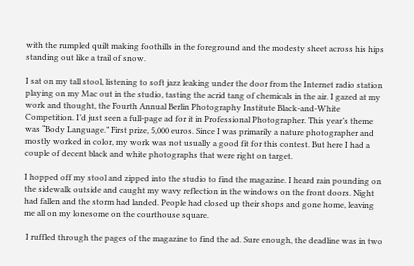with the rumpled quilt making foothills in the foreground and the modesty sheet across his hips standing out like a trail of snow.

I sat on my tall stool, listening to soft jazz leaking under the door from the Internet radio station playing on my Mac out in the studio, tasting the acrid tang of chemicals in the air. I gazed at my work and thought, the Fourth Annual Berlin Photography Institute Black-and-White Competition. I’d just seen a full-page ad for it in Professional Photographer. This year’s theme was “Body Language.” First prize, 5,000 euros. Since I was primarily a nature photographer and mostly worked in color, my work was not usually a good fit for this contest. But here I had a couple of decent black and white photographs that were right on target.

I hopped off my stool and zipped into the studio to find the magazine. I heard rain pounding on the sidewalk outside and caught my wavy reflection in the windows on the front doors. Night had fallen and the storm had landed. People had closed up their shops and gone home, leaving me all on my lonesome on the courthouse square.

 I ruffled through the pages of the magazine to find the ad. Sure enough, the deadline was in two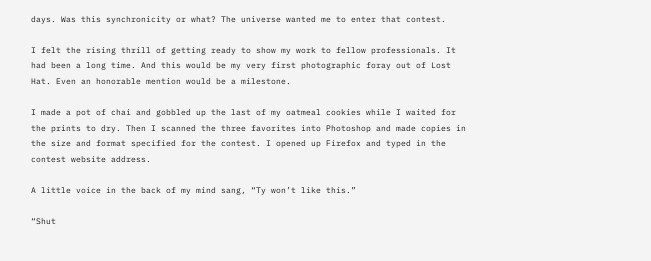days. Was this synchronicity or what? The universe wanted me to enter that contest.

I felt the rising thrill of getting ready to show my work to fellow professionals. It had been a long time. And this would be my very first photographic foray out of Lost Hat. Even an honorable mention would be a milestone.

I made a pot of chai and gobbled up the last of my oatmeal cookies while I waited for the prints to dry. Then I scanned the three favorites into Photoshop and made copies in the size and format specified for the contest. I opened up Firefox and typed in the contest website address.

A little voice in the back of my mind sang, “Ty won’t like this.”

“Shut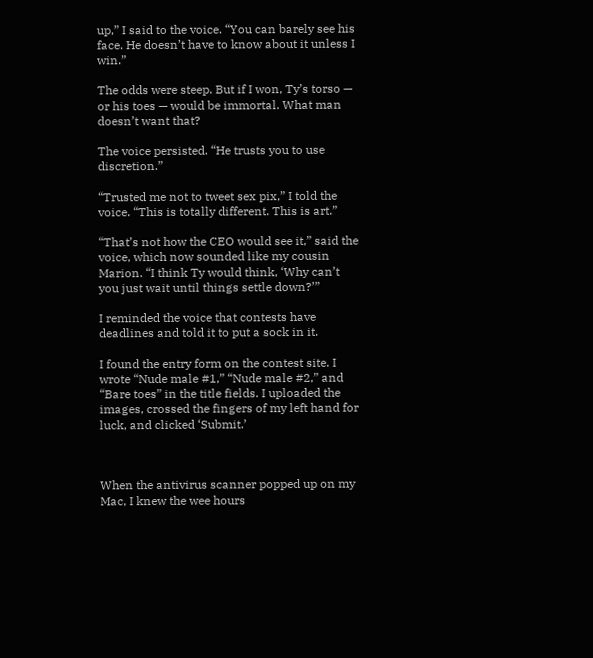up,” I said to the voice. “You can barely see his face. He doesn’t have to know about it unless I win.”

The odds were steep. But if I won, Ty’s torso — or his toes — would be immortal. What man doesn’t want that?

The voice persisted. “He trusts you to use discretion.”

“Trusted me not to tweet sex pix,” I told the voice. “This is totally different. This is art.”

“That’s not how the CEO would see it,” said the voice, which now sounded like my cousin Marion. “I think Ty would think, ‘Why can’t you just wait until things settle down?’”

I reminded the voice that contests have deadlines and told it to put a sock in it.

I found the entry form on the contest site. I wrote “Nude male #1,” “Nude male #2,” and “Bare toes” in the title fields. I uploaded the images, crossed the fingers of my left hand for luck, and clicked ‘Submit.’



When the antivirus scanner popped up on my Mac, I knew the wee hours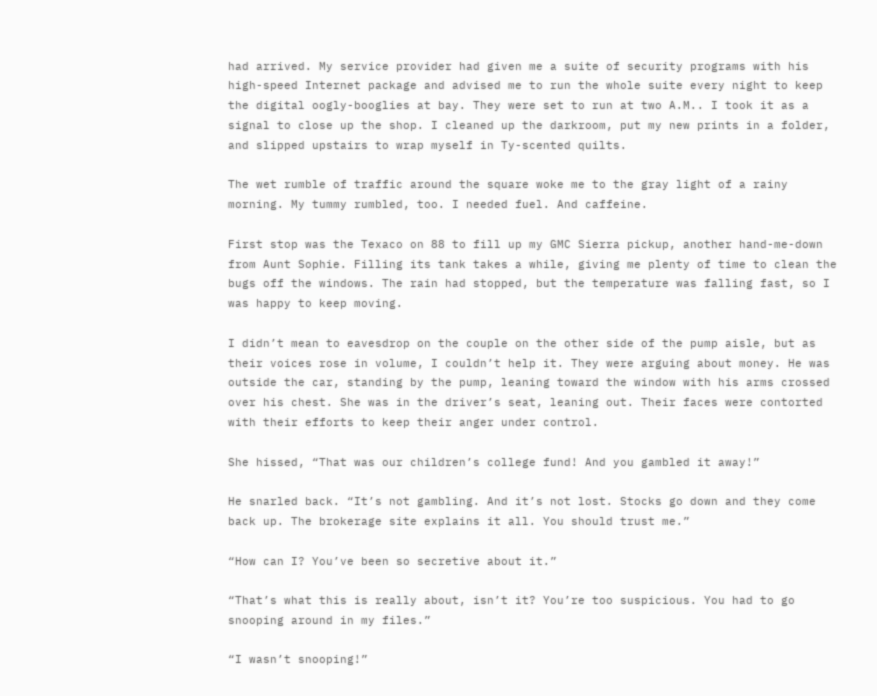had arrived. My service provider had given me a suite of security programs with his high-speed Internet package and advised me to run the whole suite every night to keep the digital oogly-booglies at bay. They were set to run at two A.M.. I took it as a signal to close up the shop. I cleaned up the darkroom, put my new prints in a folder, and slipped upstairs to wrap myself in Ty-scented quilts.

The wet rumble of traffic around the square woke me to the gray light of a rainy morning. My tummy rumbled, too. I needed fuel. And caffeine.

First stop was the Texaco on 88 to fill up my GMC Sierra pickup, another hand-me-down from Aunt Sophie. Filling its tank takes a while, giving me plenty of time to clean the bugs off the windows. The rain had stopped, but the temperature was falling fast, so I was happy to keep moving.

I didn’t mean to eavesdrop on the couple on the other side of the pump aisle, but as their voices rose in volume, I couldn’t help it. They were arguing about money. He was outside the car, standing by the pump, leaning toward the window with his arms crossed over his chest. She was in the driver’s seat, leaning out. Their faces were contorted with their efforts to keep their anger under control.

She hissed, “That was our children’s college fund! And you gambled it away!”

He snarled back. “It’s not gambling. And it’s not lost. Stocks go down and they come back up. The brokerage site explains it all. You should trust me.”

“How can I? You’ve been so secretive about it.”

“That’s what this is really about, isn’t it? You’re too suspicious. You had to go snooping around in my files.”

“I wasn’t snooping!”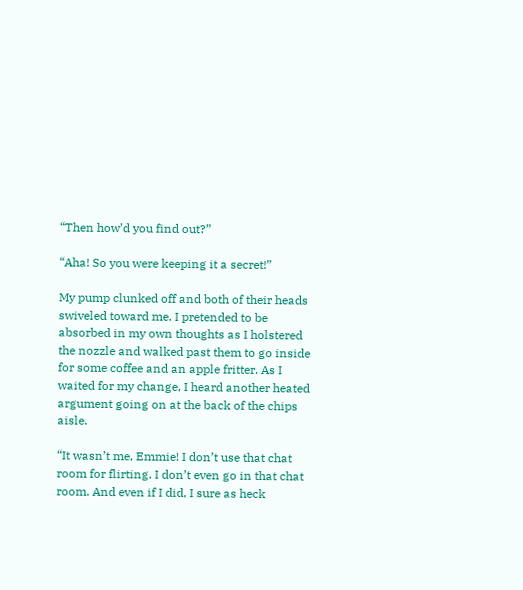“Then how’d you find out?”

“Aha! So you were keeping it a secret!”

My pump clunked off and both of their heads swiveled toward me. I pretended to be absorbed in my own thoughts as I holstered the nozzle and walked past them to go inside for some coffee and an apple fritter. As I waited for my change, I heard another heated argument going on at the back of the chips aisle.

“It wasn’t me, Emmie! I don’t use that chat room for flirting. I don’t even go in that chat room. And even if I did, I sure as heck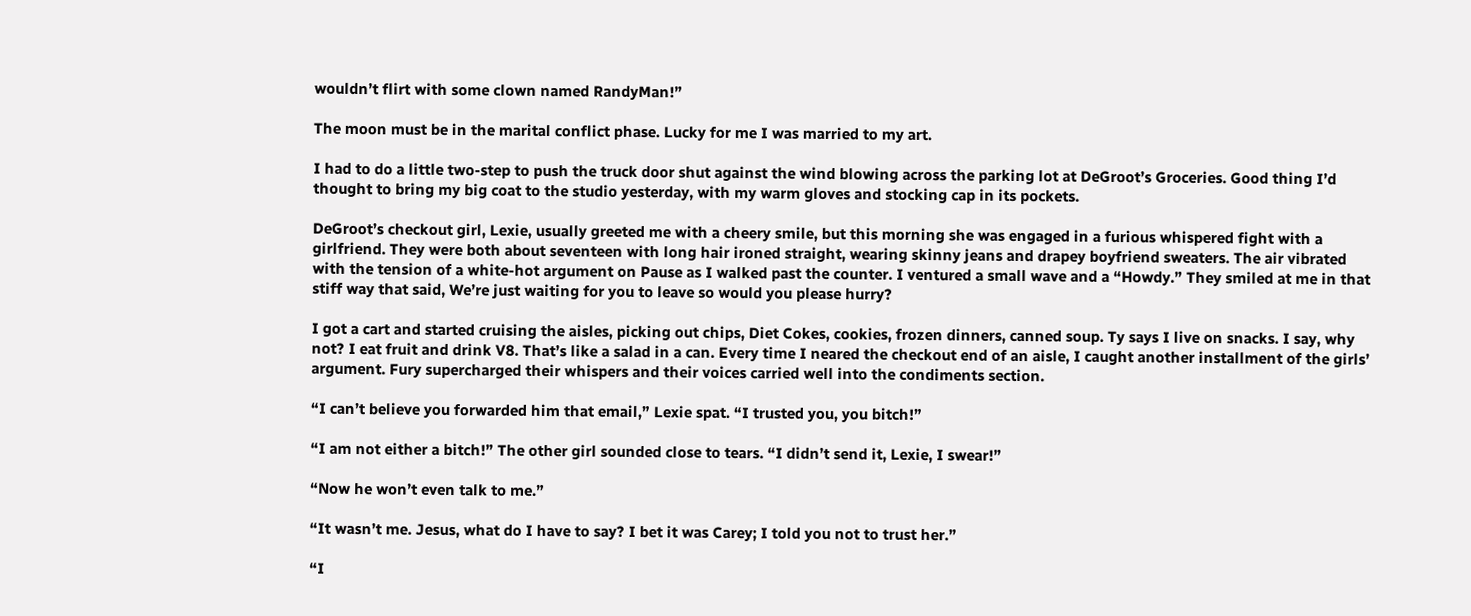wouldn’t flirt with some clown named RandyMan!”

The moon must be in the marital conflict phase. Lucky for me I was married to my art.

I had to do a little two-step to push the truck door shut against the wind blowing across the parking lot at DeGroot’s Groceries. Good thing I’d thought to bring my big coat to the studio yesterday, with my warm gloves and stocking cap in its pockets.

DeGroot’s checkout girl, Lexie, usually greeted me with a cheery smile, but this morning she was engaged in a furious whispered fight with a girlfriend. They were both about seventeen with long hair ironed straight, wearing skinny jeans and drapey boyfriend sweaters. The air vibrated with the tension of a white-hot argument on Pause as I walked past the counter. I ventured a small wave and a “Howdy.” They smiled at me in that stiff way that said, We’re just waiting for you to leave so would you please hurry?

I got a cart and started cruising the aisles, picking out chips, Diet Cokes, cookies, frozen dinners, canned soup. Ty says I live on snacks. I say, why not? I eat fruit and drink V8. That’s like a salad in a can. Every time I neared the checkout end of an aisle, I caught another installment of the girls’ argument. Fury supercharged their whispers and their voices carried well into the condiments section.

“I can’t believe you forwarded him that email,” Lexie spat. “I trusted you, you bitch!”

“I am not either a bitch!” The other girl sounded close to tears. “I didn’t send it, Lexie, I swear!”

“Now he won’t even talk to me.”

“It wasn’t me. Jesus, what do I have to say? I bet it was Carey; I told you not to trust her.”

“I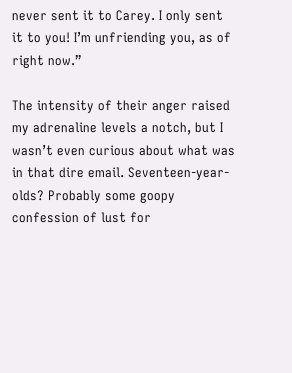never sent it to Carey. I only sent it to you! I’m unfriending you, as of right now.”

The intensity of their anger raised my adrenaline levels a notch, but I wasn’t even curious about what was in that dire email. Seventeen-year-olds? Probably some goopy confession of lust for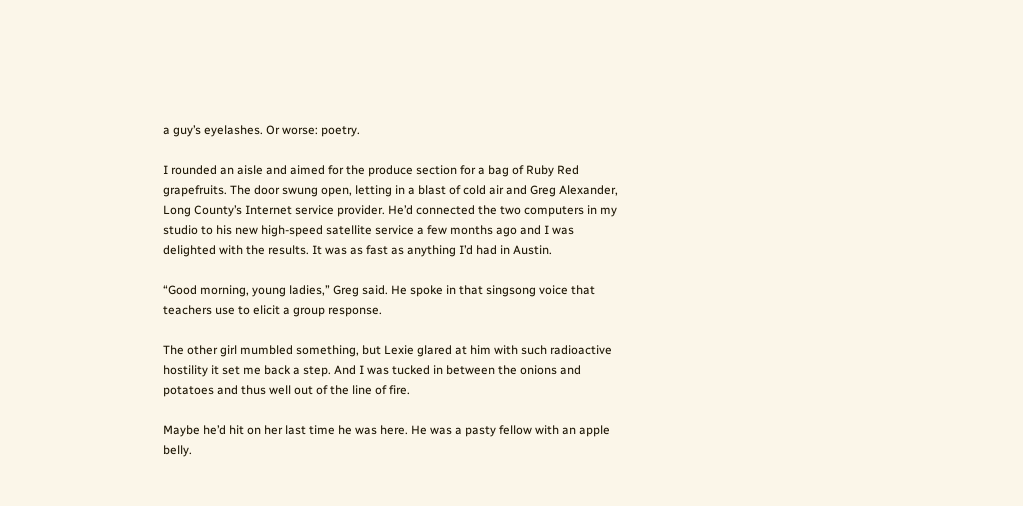a guy’s eyelashes. Or worse: poetry.

I rounded an aisle and aimed for the produce section for a bag of Ruby Red grapefruits. The door swung open, letting in a blast of cold air and Greg Alexander, Long County’s Internet service provider. He’d connected the two computers in my studio to his new high-speed satellite service a few months ago and I was delighted with the results. It was as fast as anything I’d had in Austin.

“Good morning, young ladies,” Greg said. He spoke in that singsong voice that teachers use to elicit a group response.

The other girl mumbled something, but Lexie glared at him with such radioactive hostility it set me back a step. And I was tucked in between the onions and potatoes and thus well out of the line of fire.

Maybe he’d hit on her last time he was here. He was a pasty fellow with an apple belly.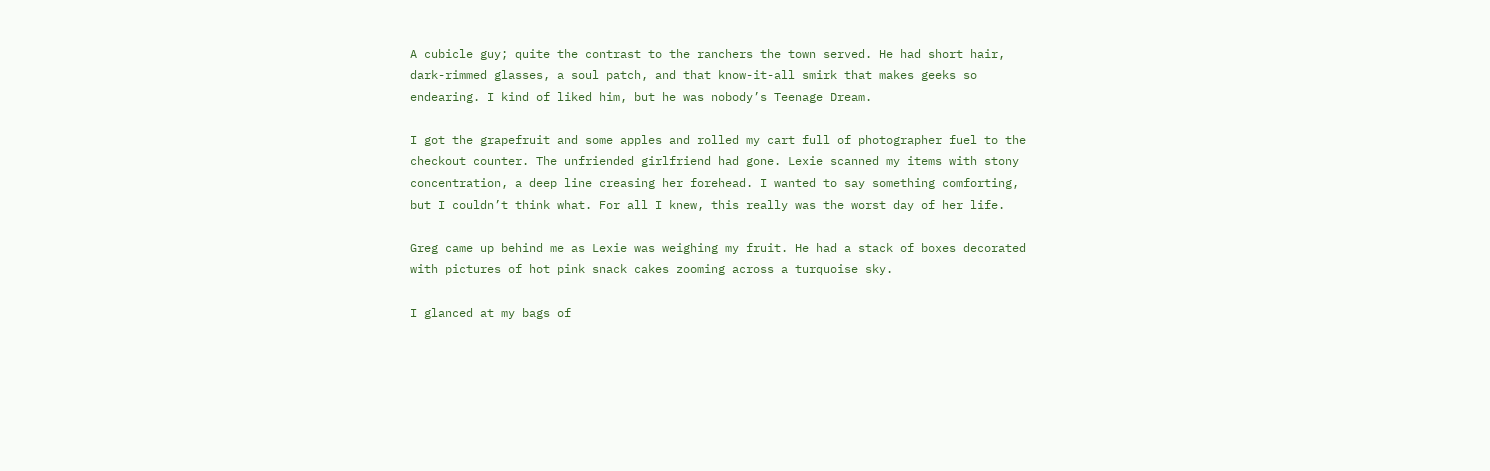A cubicle guy; quite the contrast to the ranchers the town served. He had short hair, dark-rimmed glasses, a soul patch, and that know-it-all smirk that makes geeks so endearing. I kind of liked him, but he was nobody’s Teenage Dream.

I got the grapefruit and some apples and rolled my cart full of photographer fuel to the checkout counter. The unfriended girlfriend had gone. Lexie scanned my items with stony concentration, a deep line creasing her forehead. I wanted to say something comforting, but I couldn’t think what. For all I knew, this really was the worst day of her life.

Greg came up behind me as Lexie was weighing my fruit. He had a stack of boxes decorated with pictures of hot pink snack cakes zooming across a turquoise sky.

I glanced at my bags of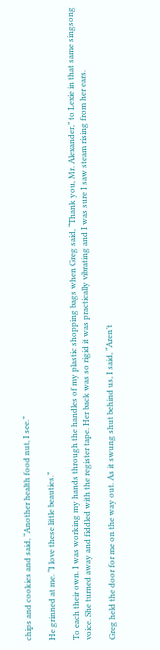chips and cookies and said, “Another health food nut, I see.”

He grinned at me. “I love these little beauties.”

To each their own. I was working my hands through the handles of my plastic shopping bags when Greg said, “Thank you, Mr. Alexander,” to Lexie in that same singsong voice. She turned away and fiddled with the register tape. Her back was so rigid it was practically vibrating and I was sure I saw steam rising from her ears.

Greg held the door for me on the way out. As it swung shut behind us, I said, “Aren’t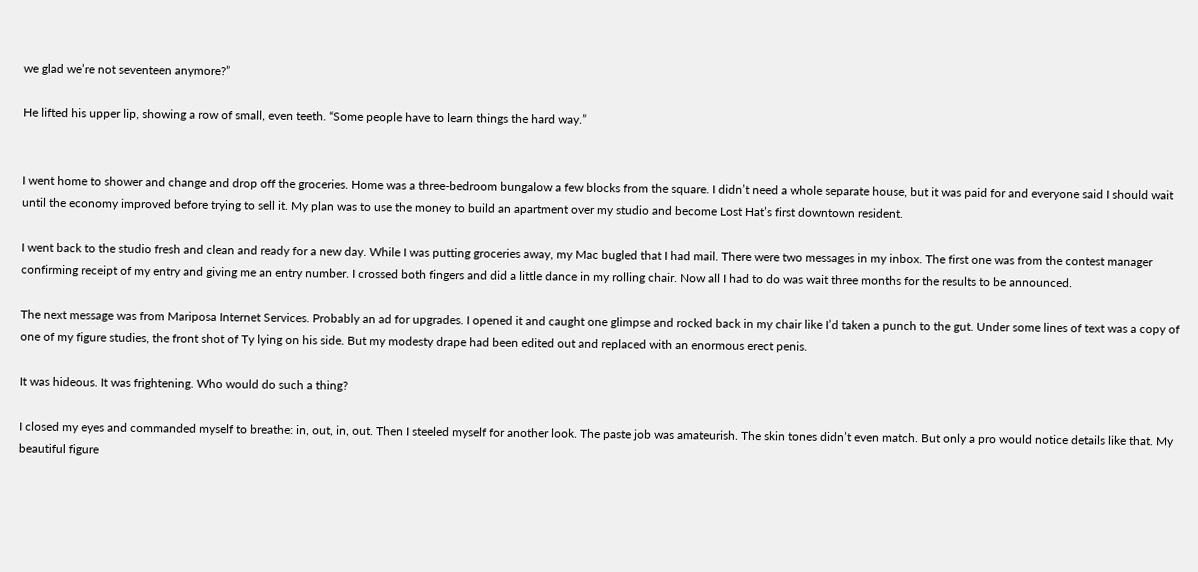we glad we’re not seventeen anymore?”

He lifted his upper lip, showing a row of small, even teeth. “Some people have to learn things the hard way.”


I went home to shower and change and drop off the groceries. Home was a three-bedroom bungalow a few blocks from the square. I didn’t need a whole separate house, but it was paid for and everyone said I should wait until the economy improved before trying to sell it. My plan was to use the money to build an apartment over my studio and become Lost Hat’s first downtown resident.

I went back to the studio fresh and clean and ready for a new day. While I was putting groceries away, my Mac bugled that I had mail. There were two messages in my inbox. The first one was from the contest manager confirming receipt of my entry and giving me an entry number. I crossed both fingers and did a little dance in my rolling chair. Now all I had to do was wait three months for the results to be announced.

The next message was from Mariposa Internet Services. Probably an ad for upgrades. I opened it and caught one glimpse and rocked back in my chair like I’d taken a punch to the gut. Under some lines of text was a copy of one of my figure studies, the front shot of Ty lying on his side. But my modesty drape had been edited out and replaced with an enormous erect penis.

It was hideous. It was frightening. Who would do such a thing?

I closed my eyes and commanded myself to breathe: in, out, in, out. Then I steeled myself for another look. The paste job was amateurish. The skin tones didn’t even match. But only a pro would notice details like that. My beautiful figure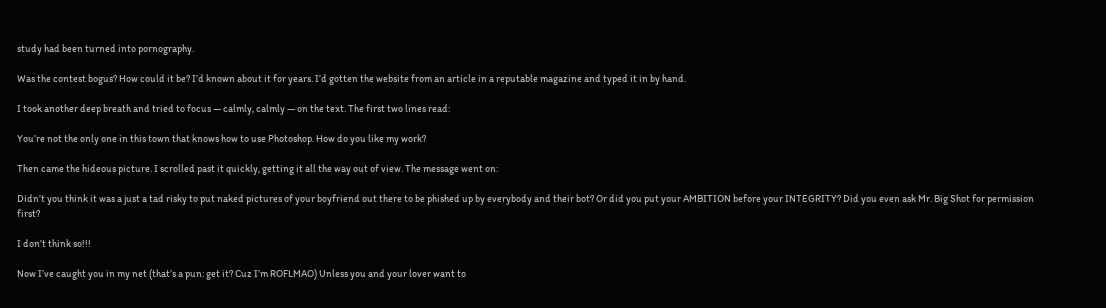study had been turned into pornography.

Was the contest bogus? How could it be? I’d known about it for years. I’d gotten the website from an article in a reputable magazine and typed it in by hand.

I took another deep breath and tried to focus — calmly, calmly — on the text. The first two lines read:

You’re not the only one in this town that knows how to use Photoshop. How do you like my work?

Then came the hideous picture. I scrolled past it quickly, getting it all the way out of view. The message went on:

Didn’t you think it was a just a tad risky to put naked pictures of your boyfriend out there to be phished up by everybody and their bot? Or did you put your AMBITION before your INTEGRITY? Did you even ask Mr. Big Shot for permission first?

I don’t think so!!!

Now I’ve caught you in my net (that’s a pun: get it? Cuz I’m ROFLMAO) Unless you and your lover want to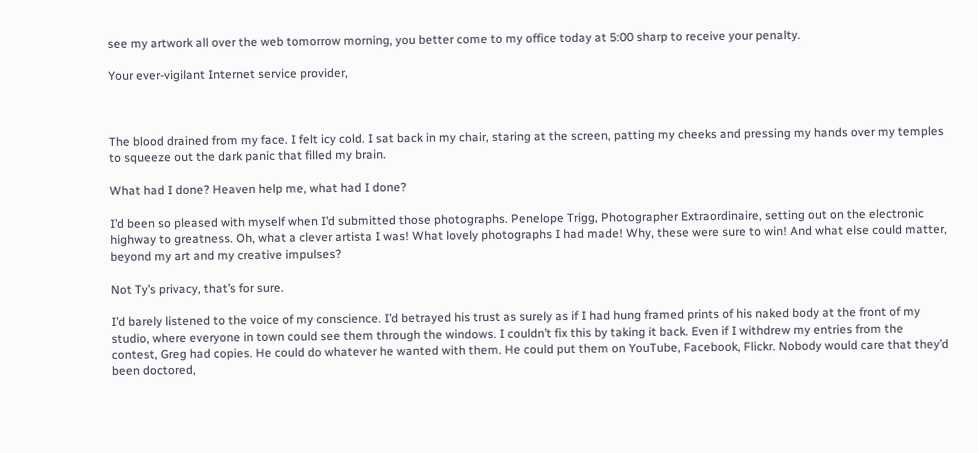see my artwork all over the web tomorrow morning, you better come to my office today at 5:00 sharp to receive your penalty.

Your ever-vigilant Internet service provider,



The blood drained from my face. I felt icy cold. I sat back in my chair, staring at the screen, patting my cheeks and pressing my hands over my temples to squeeze out the dark panic that filled my brain.

What had I done? Heaven help me, what had I done?

I’d been so pleased with myself when I’d submitted those photographs. Penelope Trigg, Photographer Extraordinaire, setting out on the electronic highway to greatness. Oh, what a clever artista I was! What lovely photographs I had made! Why, these were sure to win! And what else could matter, beyond my art and my creative impulses?

Not Ty’s privacy, that’s for sure.

I’d barely listened to the voice of my conscience. I’d betrayed his trust as surely as if I had hung framed prints of his naked body at the front of my studio, where everyone in town could see them through the windows. I couldn’t fix this by taking it back. Even if I withdrew my entries from the contest, Greg had copies. He could do whatever he wanted with them. He could put them on YouTube, Facebook, Flickr. Nobody would care that they’d been doctored,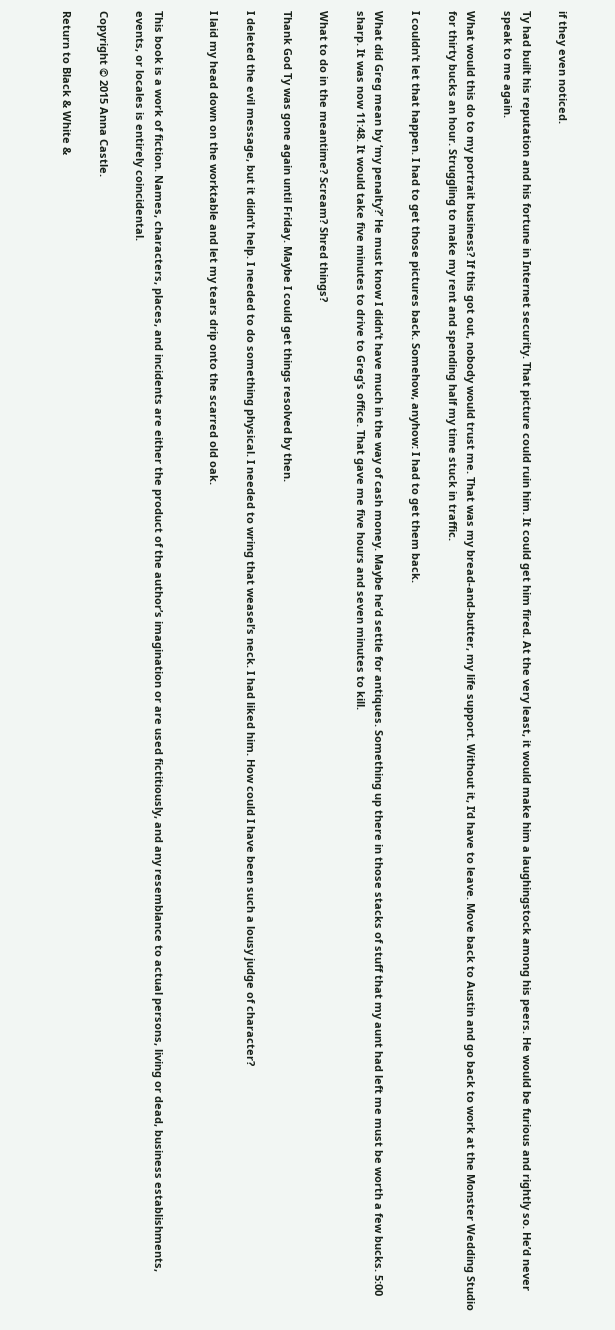if they even noticed.

Ty had built his reputation and his fortune in Internet security. That picture could ruin him. It could get him fired. At the very least, it would make him a laughingstock among his peers. He would be furious and rightly so. He’d never speak to me again.

What would this do to my portrait business? If this got out, nobody would trust me. That was my bread-and-butter, my life support. Without it, I’d have to leave. Move back to Austin and go back to work at the Monster Wedding Studio for thirty bucks an hour. Struggling to make my rent and spending half my time stuck in traffic.

I couldn’t let that happen. I had to get those pictures back. Somehow, anyhow: I had to get them back.

What did Greg mean by ‘my penalty?’ He must know I didn’t have much in the way of cash money. Maybe he’d settle for antiques. Something up there in those stacks of stuff that my aunt had left me must be worth a few bucks. 5:00 sharp. It was now 11:48. It would take five minutes to drive to Greg’s office. That gave me five hours and seven minutes to kill.

What to do in the meantime? Scream? Shred things?

Thank God Ty was gone again until Friday. Maybe I could get things resolved by then.

I deleted the evil message, but it didn’t help. I needed to do something physical. I needed to wring that weasel’s neck. I had liked him. How could I have been such a lousy judge of character?

I laid my head down on the worktable and let my tears drip onto the scarred old oak.


This book is a work of fiction. Names, characters, places, and incidents are either the product of the author’s imagination or are used fictitiously, and any resemblance to actual persons, living or dead, business establishments, events, or locales is entirely coincidental.

Copyright © 2015 Anna Castle.

Return to Black & White &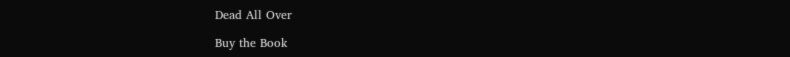Dead All Over

Buy the Book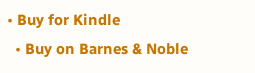• Buy for Kindle
  • Buy on Barnes & Noble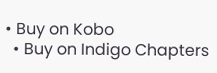• Buy on Kobo
  • Buy on Indigo Chapters